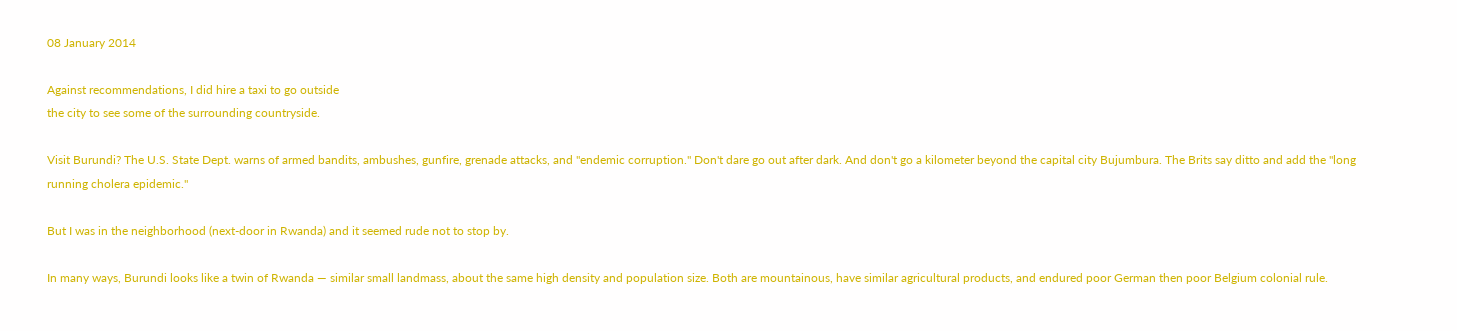08 January 2014

Against recommendations, I did hire a taxi to go outside
the city to see some of the surrounding countryside.

Visit Burundi? The U.S. State Dept. warns of armed bandits, ambushes, gunfire, grenade attacks, and "endemic corruption." Don't dare go out after dark. And don't go a kilometer beyond the capital city Bujumbura. The Brits say ditto and add the "long running cholera epidemic."

But I was in the neighborhood (next-door in Rwanda) and it seemed rude not to stop by.

In many ways, Burundi looks like a twin of Rwanda ― similar small landmass, about the same high density and population size. Both are mountainous, have similar agricultural products, and endured poor German then poor Belgium colonial rule.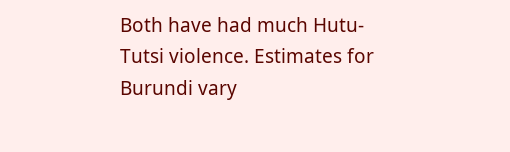Both have had much Hutu-Tutsi violence. Estimates for Burundi vary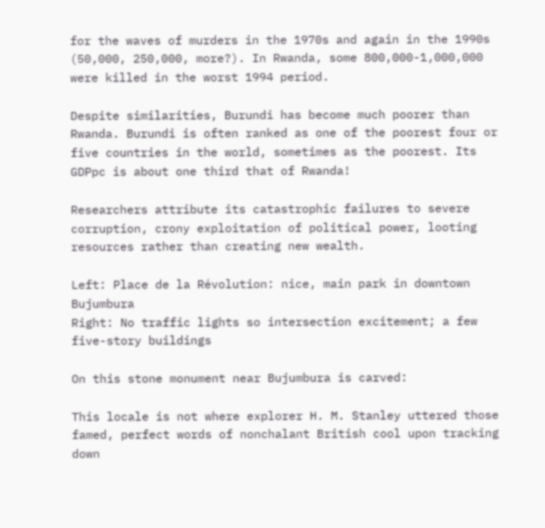for the waves of murders in the 1970s and again in the 1990s (50,000, 250,000, more?). In Rwanda, some 800,000-1,000,000 were killed in the worst 1994 period.

Despite similarities, Burundi has become much poorer than Rwanda. Burundi is often ranked as one of the poorest four or five countries in the world, sometimes as the poorest. Its GDPpc is about one third that of Rwanda!

Researchers attribute its catastrophic failures to severe corruption, crony exploitation of political power, looting resources rather than creating new wealth.

Left: Place de la Révolution: nice, main park in downtown Bujumbura
Right: No traffic lights so intersection excitement; a few five-story buildings

On this stone monument near Bujumbura is carved:

This locale is not where explorer H. M. Stanley uttered those famed, perfect words of nonchalant British cool upon tracking down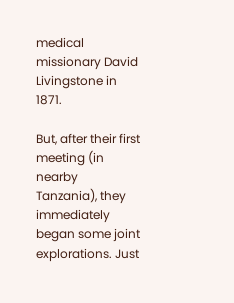medical missionary David Livingstone in 1871.

But, after their first meeting (in nearby Tanzania), they immediately began some joint explorations. Just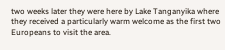two weeks later they were here by Lake Tanganyika where they received a particularly warm welcome as the first two Europeans to visit the area.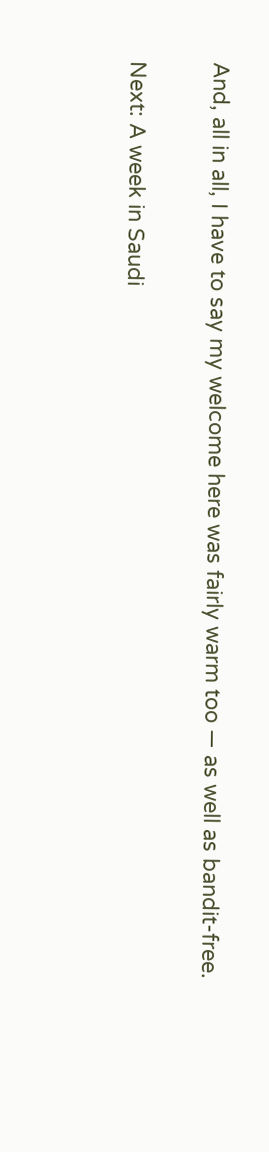And, all in all, I have to say my welcome here was fairly warm too ― as well as bandit-free.

Next: A week in Saudi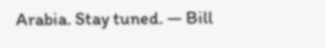Arabia. Stay tuned. ― Bill